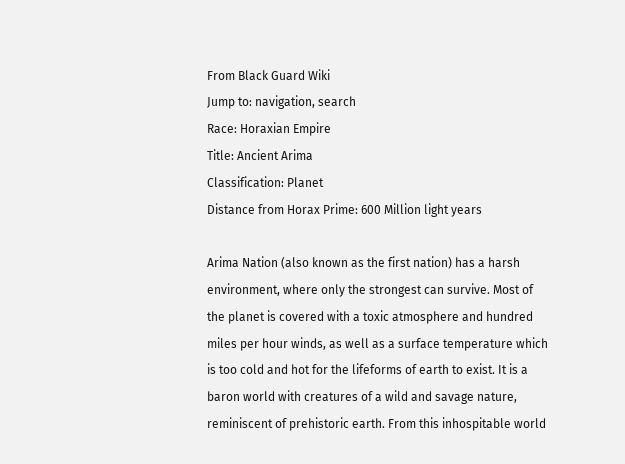From Black Guard Wiki
Jump to: navigation, search
Race: Horaxian Empire
Title: Ancient Arima
Classification: Planet
Distance from Horax Prime: 600 Million light years

Arima Nation (also known as the first nation) has a harsh environment, where only the strongest can survive. Most of the planet is covered with a toxic atmosphere and hundred miles per hour winds, as well as a surface temperature which is too cold and hot for the lifeforms of earth to exist. It is a baron world with creatures of a wild and savage nature, reminiscent of prehistoric earth. From this inhospitable world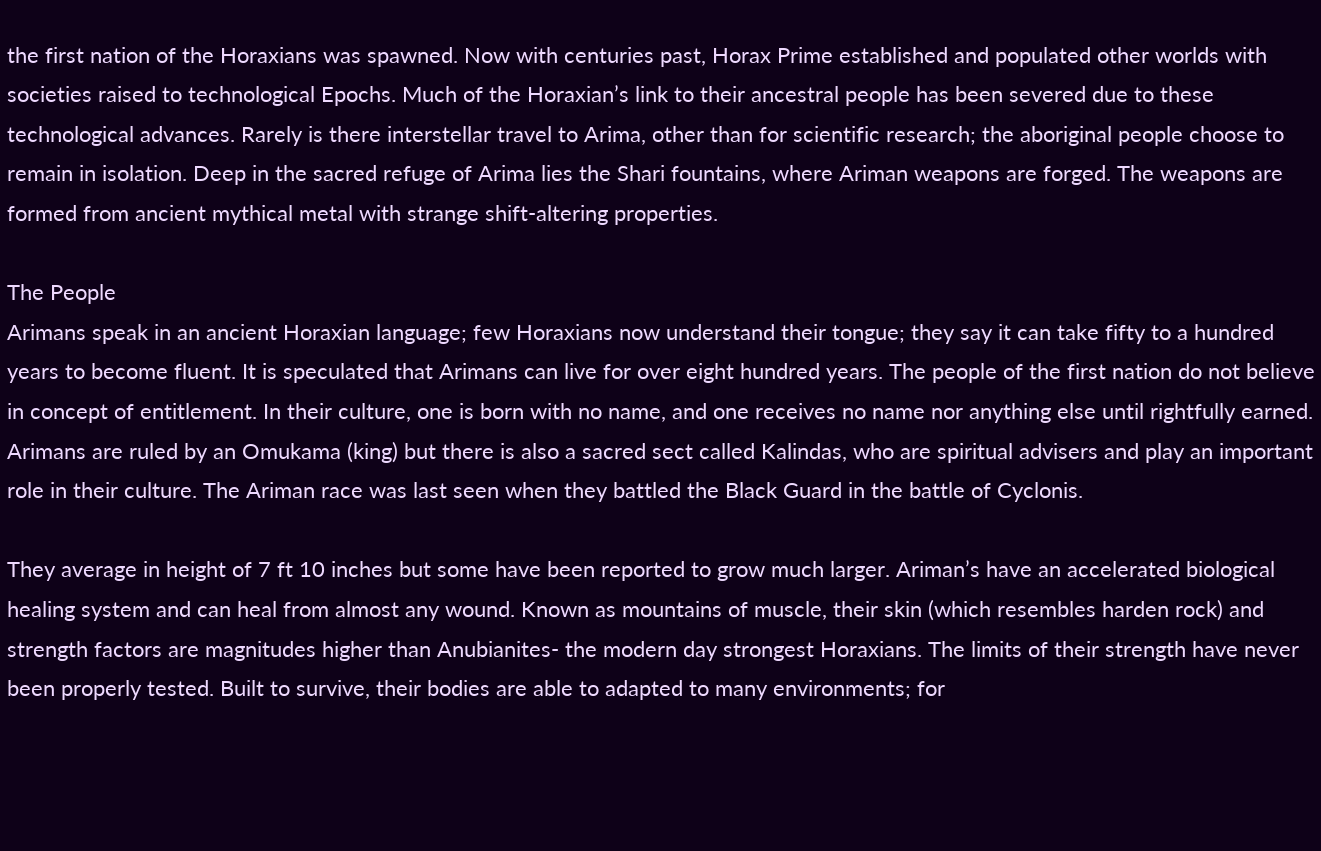the first nation of the Horaxians was spawned. Now with centuries past, Horax Prime established and populated other worlds with societies raised to technological Epochs. Much of the Horaxian’s link to their ancestral people has been severed due to these technological advances. Rarely is there interstellar travel to Arima, other than for scientific research; the aboriginal people choose to remain in isolation. Deep in the sacred refuge of Arima lies the Shari fountains, where Ariman weapons are forged. The weapons are formed from ancient mythical metal with strange shift-altering properties.

The People
Arimans speak in an ancient Horaxian language; few Horaxians now understand their tongue; they say it can take fifty to a hundred years to become fluent. It is speculated that Arimans can live for over eight hundred years. The people of the first nation do not believe in concept of entitlement. In their culture, one is born with no name, and one receives no name nor anything else until rightfully earned. Arimans are ruled by an Omukama (king) but there is also a sacred sect called Kalindas, who are spiritual advisers and play an important role in their culture. The Ariman race was last seen when they battled the Black Guard in the battle of Cyclonis.

They average in height of 7 ft 10 inches but some have been reported to grow much larger. Ariman’s have an accelerated biological healing system and can heal from almost any wound. Known as mountains of muscle, their skin (which resembles harden rock) and strength factors are magnitudes higher than Anubianites- the modern day strongest Horaxians. The limits of their strength have never been properly tested. Built to survive, their bodies are able to adapted to many environments; for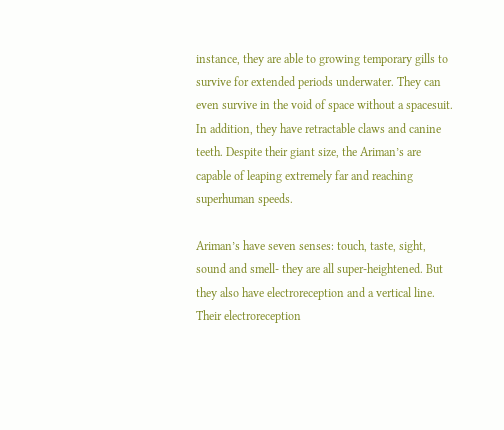instance, they are able to growing temporary gills to survive for extended periods underwater. They can even survive in the void of space without a spacesuit. In addition, they have retractable claws and canine teeth. Despite their giant size, the Ariman’s are capable of leaping extremely far and reaching superhuman speeds.

Ariman’s have seven senses: touch, taste, sight, sound and smell- they are all super-heightened. But they also have electroreception and a vertical line. Their electroreception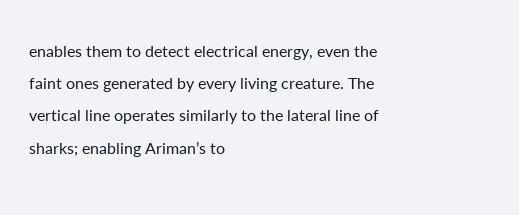enables them to detect electrical energy, even the faint ones generated by every living creature. The vertical line operates similarly to the lateral line of sharks; enabling Ariman’s to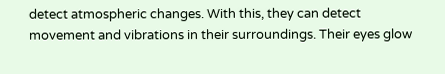detect atmospheric changes. With this, they can detect movement and vibrations in their surroundings. Their eyes glow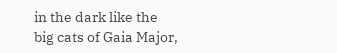in the dark like the big cats of Gaia Major,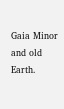Gaia Minor and old Earth.